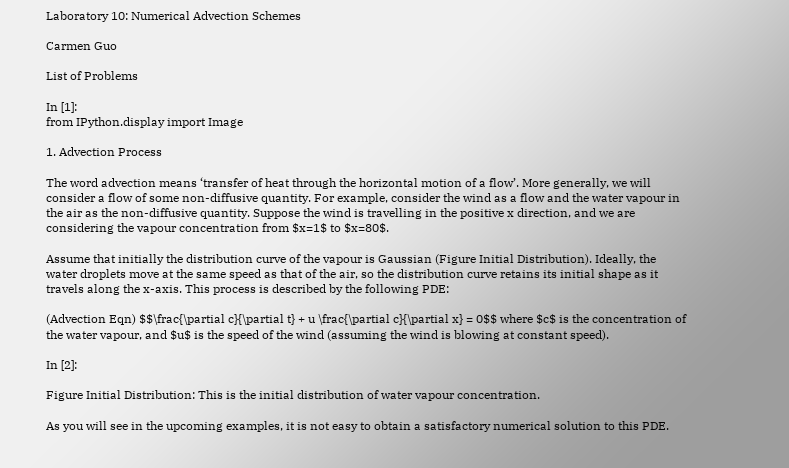Laboratory 10: Numerical Advection Schemes

Carmen Guo

List of Problems

In [1]:
from IPython.display import Image

1. Advection Process

The word advection means ‘transfer of heat through the horizontal motion of a flow’. More generally, we will consider a flow of some non-diffusive quantity. For example, consider the wind as a flow and the water vapour in the air as the non-diffusive quantity. Suppose the wind is travelling in the positive x direction, and we are considering the vapour concentration from $x=1$ to $x=80$.

Assume that initially the distribution curve of the vapour is Gaussian (Figure Initial Distribution). Ideally, the water droplets move at the same speed as that of the air, so the distribution curve retains its initial shape as it travels along the x-axis. This process is described by the following PDE:

(Advection Eqn) $$\frac{\partial c}{\partial t} + u \frac{\partial c}{\partial x} = 0$$ where $c$ is the concentration of the water vapour, and $u$ is the speed of the wind (assuming the wind is blowing at constant speed).

In [2]:

Figure Initial Distribution: This is the initial distribution of water vapour concentration.

As you will see in the upcoming examples, it is not easy to obtain a satisfactory numerical solution to this PDE.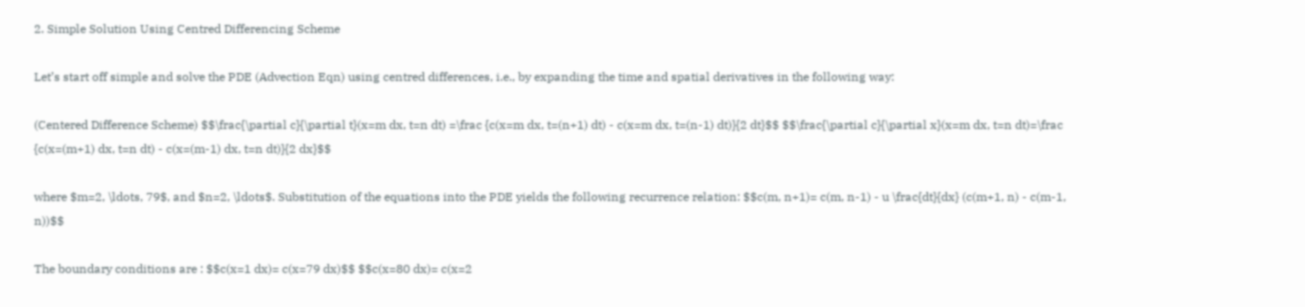2. Simple Solution Using Centred Differencing Scheme

Let’s start off simple and solve the PDE (Advection Eqn) using centred differences, i.e., by expanding the time and spatial derivatives in the following way:

(Centered Difference Scheme) $$\frac{\partial c}{\partial t}(x=m dx, t=n dt) =\frac {c(x=m dx, t=(n+1) dt) - c(x=m dx, t=(n-1) dt)}{2 dt}$$ $$\frac{\partial c}{\partial x}(x=m dx, t=n dt)=\frac {c(x=(m+1) dx, t=n dt) - c(x=(m-1) dx, t=n dt)}{2 dx}$$

where $m=2, \ldots, 79$, and $n=2, \ldots$. Substitution of the equations into the PDE yields the following recurrence relation: $$c(m, n+1)= c(m, n-1) - u \frac{dt}{dx} (c(m+1, n) - c(m-1, n))$$

The boundary conditions are : $$c(x=1 dx)= c(x=79 dx)$$ $$c(x=80 dx)= c(x=2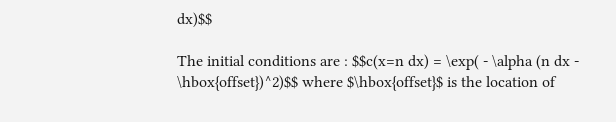dx)$$

The initial conditions are : $$c(x=n dx) = \exp( - \alpha (n dx - \hbox{offset})^2)$$ where $\hbox{offset}$ is the location of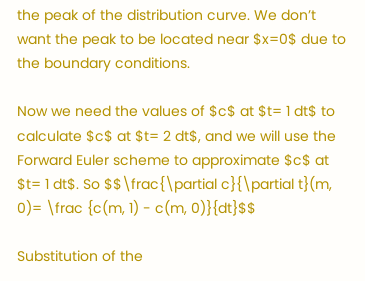the peak of the distribution curve. We don’t want the peak to be located near $x=0$ due to the boundary conditions.

Now we need the values of $c$ at $t= 1 dt$ to calculate $c$ at $t= 2 dt$, and we will use the Forward Euler scheme to approximate $c$ at $t= 1 dt$. So $$\frac{\partial c}{\partial t}(m, 0)= \frac {c(m, 1) - c(m, 0)}{dt}$$

Substitution of the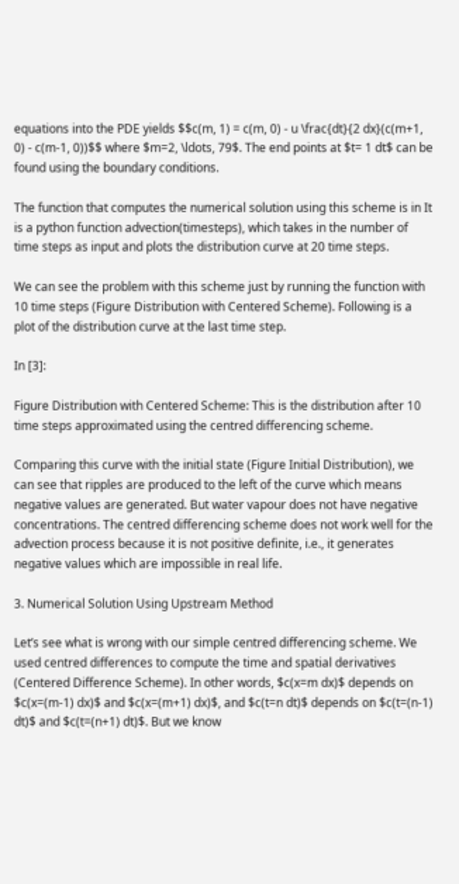equations into the PDE yields $$c(m, 1) = c(m, 0) - u \frac{dt}{2 dx}(c(m+1, 0) - c(m-1, 0))$$ where $m=2, \ldots, 79$. The end points at $t= 1 dt$ can be found using the boundary conditions.

The function that computes the numerical solution using this scheme is in It is a python function advection(timesteps), which takes in the number of time steps as input and plots the distribution curve at 20 time steps.

We can see the problem with this scheme just by running the function with 10 time steps (Figure Distribution with Centered Scheme). Following is a plot of the distribution curve at the last time step.

In [3]:

Figure Distribution with Centered Scheme: This is the distribution after 10 time steps approximated using the centred differencing scheme.

Comparing this curve with the initial state (Figure Initial Distribution), we can see that ripples are produced to the left of the curve which means negative values are generated. But water vapour does not have negative concentrations. The centred differencing scheme does not work well for the advection process because it is not positive definite, i.e., it generates negative values which are impossible in real life.

3. Numerical Solution Using Upstream Method

Let’s see what is wrong with our simple centred differencing scheme. We used centred differences to compute the time and spatial derivatives (Centered Difference Scheme). In other words, $c(x=m dx)$ depends on $c(x=(m-1) dx)$ and $c(x=(m+1) dx)$, and $c(t=n dt)$ depends on $c(t=(n-1) dt)$ and $c(t=(n+1) dt)$. But we know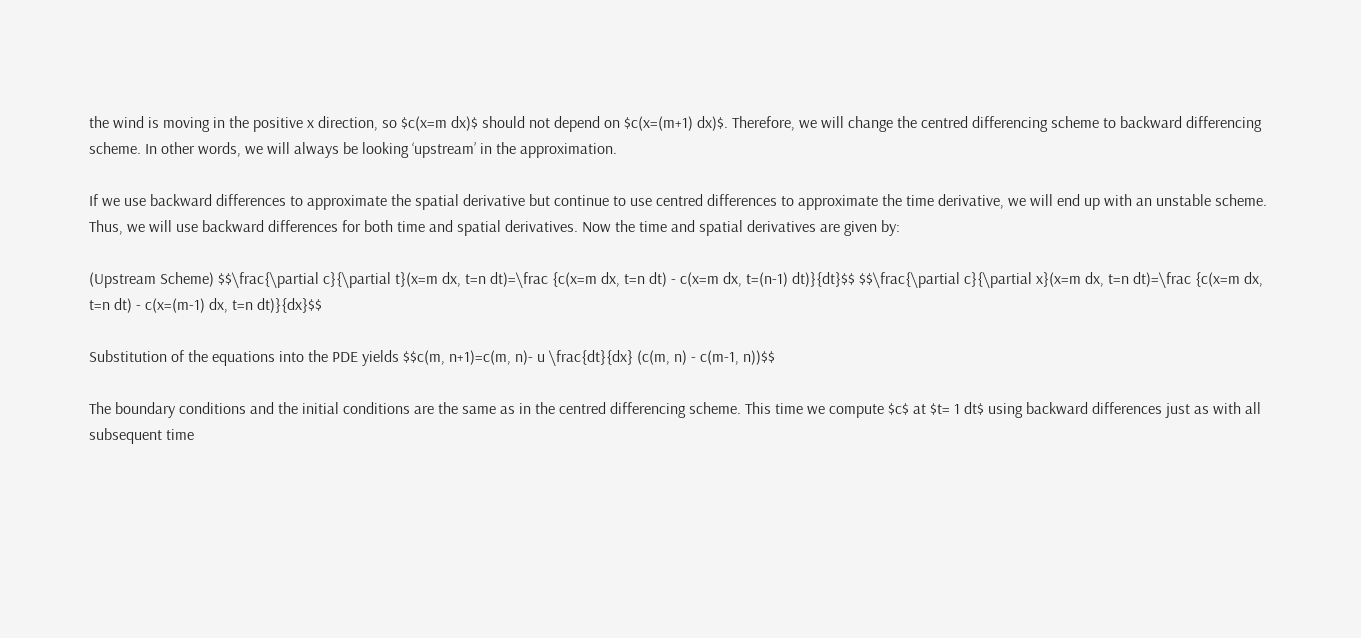the wind is moving in the positive x direction, so $c(x=m dx)$ should not depend on $c(x=(m+1) dx)$. Therefore, we will change the centred differencing scheme to backward differencing scheme. In other words, we will always be looking ‘upstream’ in the approximation.

If we use backward differences to approximate the spatial derivative but continue to use centred differences to approximate the time derivative, we will end up with an unstable scheme. Thus, we will use backward differences for both time and spatial derivatives. Now the time and spatial derivatives are given by:

(Upstream Scheme) $$\frac{\partial c}{\partial t}(x=m dx, t=n dt)=\frac {c(x=m dx, t=n dt) - c(x=m dx, t=(n-1) dt)}{dt}$$ $$\frac{\partial c}{\partial x}(x=m dx, t=n dt)=\frac {c(x=m dx, t=n dt) - c(x=(m-1) dx, t=n dt)}{dx}$$

Substitution of the equations into the PDE yields $$c(m, n+1)=c(m, n)- u \frac{dt}{dx} (c(m, n) - c(m-1, n))$$

The boundary conditions and the initial conditions are the same as in the centred differencing scheme. This time we compute $c$ at $t= 1 dt$ using backward differences just as with all subsequent time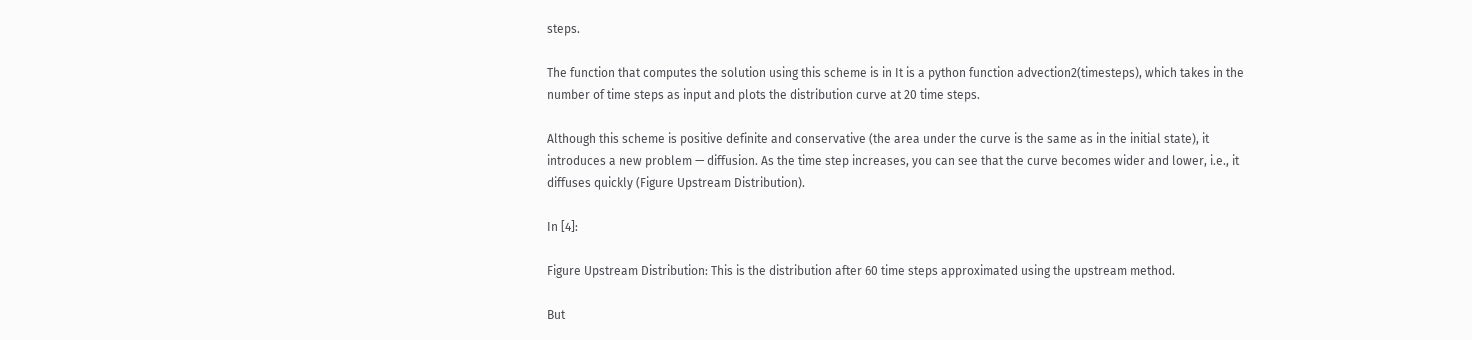steps.

The function that computes the solution using this scheme is in It is a python function advection2(timesteps), which takes in the number of time steps as input and plots the distribution curve at 20 time steps.

Although this scheme is positive definite and conservative (the area under the curve is the same as in the initial state), it introduces a new problem — diffusion. As the time step increases, you can see that the curve becomes wider and lower, i.e., it diffuses quickly (Figure Upstream Distribution).

In [4]:

Figure Upstream Distribution: This is the distribution after 60 time steps approximated using the upstream method.

But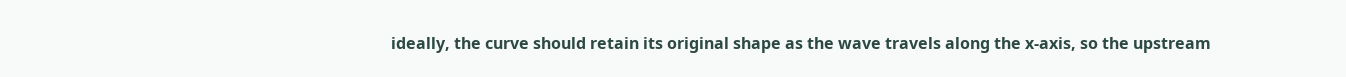ideally, the curve should retain its original shape as the wave travels along the x-axis, so the upstream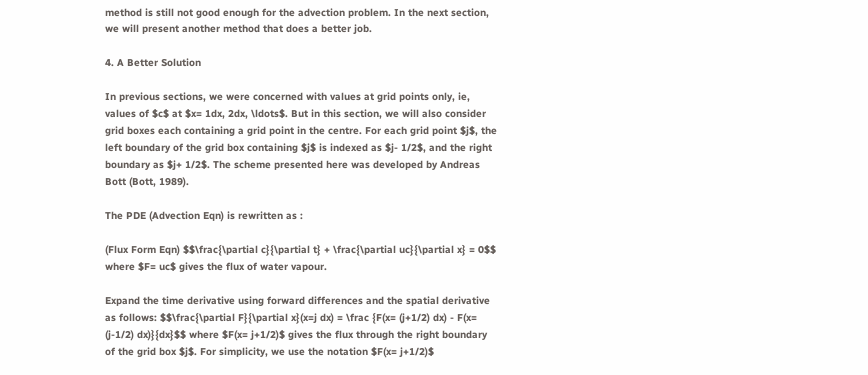method is still not good enough for the advection problem. In the next section, we will present another method that does a better job.

4. A Better Solution

In previous sections, we were concerned with values at grid points only, ie, values of $c$ at $x= 1dx, 2dx, \ldots$. But in this section, we will also consider grid boxes each containing a grid point in the centre. For each grid point $j$, the left boundary of the grid box containing $j$ is indexed as $j- 1/2$, and the right boundary as $j+ 1/2$. The scheme presented here was developed by Andreas Bott (Bott, 1989).

The PDE (Advection Eqn) is rewritten as :

(Flux Form Eqn) $$\frac{\partial c}{\partial t} + \frac{\partial uc}{\partial x} = 0$$ where $F= uc$ gives the flux of water vapour.

Expand the time derivative using forward differences and the spatial derivative as follows: $$\frac{\partial F}{\partial x}(x=j dx) = \frac {F(x= (j+1/2) dx) - F(x= (j-1/2) dx)}{dx}$$ where $F(x= j+1/2)$ gives the flux through the right boundary of the grid box $j$. For simplicity, we use the notation $F(x= j+1/2)$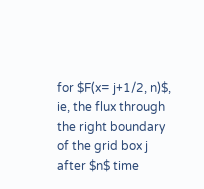for $F(x= j+1/2, n)$, ie, the flux through the right boundary of the grid box j after $n$ time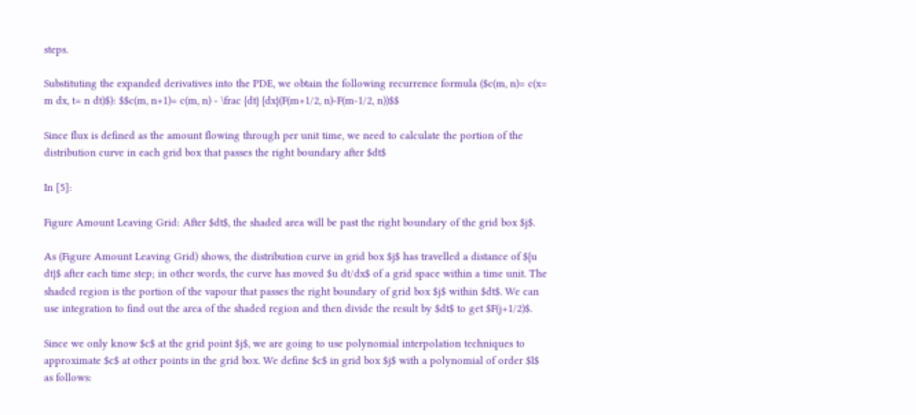steps.

Substituting the expanded derivatives into the PDE, we obtain the following recurrence formula ($c(m, n)= c(x= m dx, t= n dt)$): $$c(m, n+1)= c(m, n) - \frac {dt} {dx}(F(m+1/2, n)-F(m-1/2, n))$$

Since flux is defined as the amount flowing through per unit time, we need to calculate the portion of the distribution curve in each grid box that passes the right boundary after $dt$

In [5]:

Figure Amount Leaving Grid: After $dt$, the shaded area will be past the right boundary of the grid box $j$.

As (Figure Amount Leaving Grid) shows, the distribution curve in grid box $j$ has travelled a distance of ${u dt}$ after each time step; in other words, the curve has moved $u dt/dx$ of a grid space within a time unit. The shaded region is the portion of the vapour that passes the right boundary of grid box $j$ within $dt$. We can use integration to find out the area of the shaded region and then divide the result by $dt$ to get $F(j+1/2)$.

Since we only know $c$ at the grid point $j$, we are going to use polynomial interpolation techniques to approximate $c$ at other points in the grid box. We define $c$ in grid box $j$ with a polynomial of order $l$ as follows: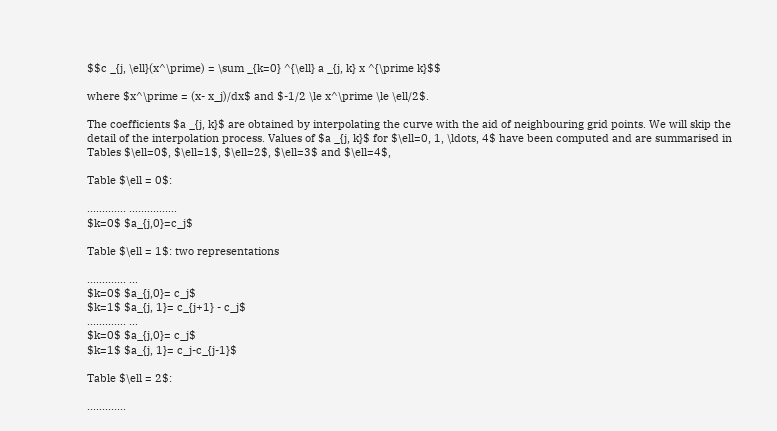$$c _{j, \ell}(x^\prime) = \sum _{k=0} ^{\ell} a _{j, k} x ^{\prime k}$$

where $x^\prime = (x- x_j)/dx$ and $-1/2 \le x^\prime \le \ell/2$.

The coefficients $a _{j, k}$ are obtained by interpolating the curve with the aid of neighbouring grid points. We will skip the detail of the interpolation process. Values of $a _{j, k}$ for $\ell=0, 1, \ldots, 4$ have been computed and are summarised in Tables $\ell=0$, $\ell=1$, $\ell=2$, $\ell=3$ and $\ell=4$,

Table $\ell = 0$:

............. ................
$k=0$ $a_{j,0}=c_j$

Table $\ell = 1$: two representations

............. ...
$k=0$ $a_{j,0}= c_j$
$k=1$ $a_{j, 1}= c_{j+1} - c_j$
............. ...
$k=0$ $a_{j,0}= c_j$
$k=1$ $a_{j, 1}= c_j-c_{j-1}$

Table $\ell = 2$:

.............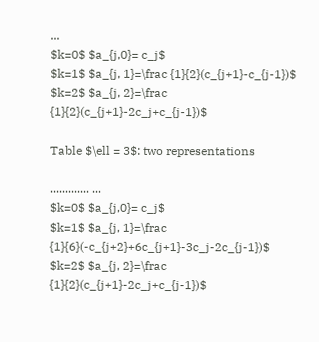...
$k=0$ $a_{j,0}= c_j$
$k=1$ $a_{j, 1}=\frac {1}{2}(c_{j+1}-c_{j-1})$
$k=2$ $a_{j, 2}=\frac {1}{2}(c_{j+1}-2c_j+c_{j-1})$

Table $\ell = 3$: two representations

............. ...
$k=0$ $a_{j,0}= c_j$
$k=1$ $a_{j, 1}=\frac {1}{6}(-c_{j+2}+6c_{j+1}-3c_j-2c_{j-1})$
$k=2$ $a_{j, 2}=\frac {1}{2}(c_{j+1}-2c_j+c_{j-1})$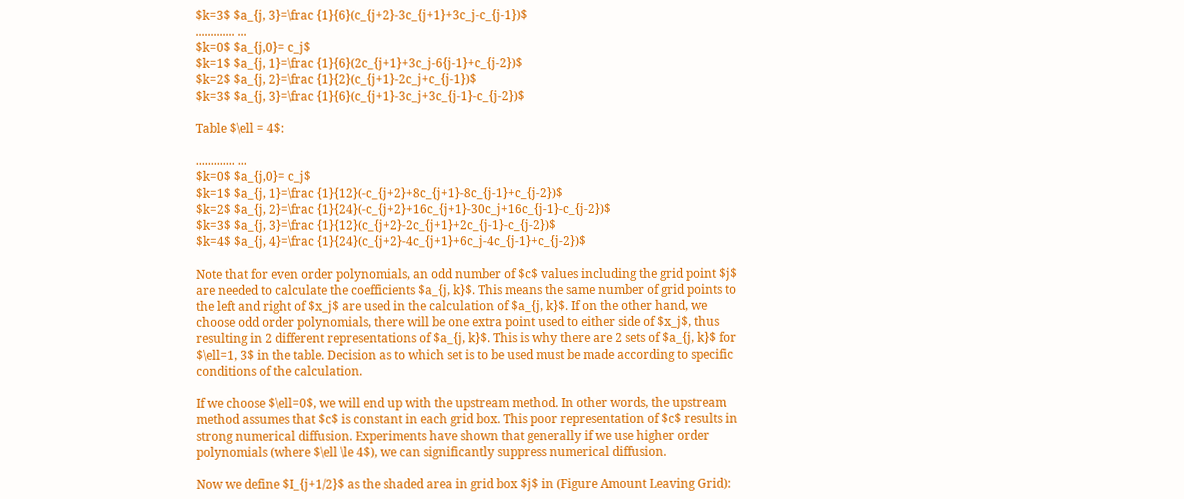$k=3$ $a_{j, 3}=\frac {1}{6}(c_{j+2}-3c_{j+1}+3c_j-c_{j-1})$
............. ...
$k=0$ $a_{j,0}= c_j$
$k=1$ $a_{j, 1}=\frac {1}{6}(2c_{j+1}+3c_j-6{j-1}+c_{j-2})$
$k=2$ $a_{j, 2}=\frac {1}{2}(c_{j+1}-2c_j+c_{j-1})$
$k=3$ $a_{j, 3}=\frac {1}{6}(c_{j+1}-3c_j+3c_{j-1}-c_{j-2})$

Table $\ell = 4$:

............. ...
$k=0$ $a_{j,0}= c_j$
$k=1$ $a_{j, 1}=\frac {1}{12}(-c_{j+2}+8c_{j+1}-8c_{j-1}+c_{j-2})$
$k=2$ $a_{j, 2}=\frac {1}{24}(-c_{j+2}+16c_{j+1}-30c_j+16c_{j-1}-c_{j-2})$
$k=3$ $a_{j, 3}=\frac {1}{12}(c_{j+2}-2c_{j+1}+2c_{j-1}-c_{j-2})$
$k=4$ $a_{j, 4}=\frac {1}{24}(c_{j+2}-4c_{j+1}+6c_j-4c_{j-1}+c_{j-2})$

Note that for even order polynomials, an odd number of $c$ values including the grid point $j$ are needed to calculate the coefficients $a_{j, k}$. This means the same number of grid points to the left and right of $x_j$ are used in the calculation of $a_{j, k}$. If on the other hand, we choose odd order polynomials, there will be one extra point used to either side of $x_j$, thus resulting in 2 different representations of $a_{j, k}$. This is why there are 2 sets of $a_{j, k}$ for $\ell=1, 3$ in the table. Decision as to which set is to be used must be made according to specific conditions of the calculation.

If we choose $\ell=0$, we will end up with the upstream method. In other words, the upstream method assumes that $c$ is constant in each grid box. This poor representation of $c$ results in strong numerical diffusion. Experiments have shown that generally if we use higher order polynomials (where $\ell \le 4$), we can significantly suppress numerical diffusion.

Now we define $I_{j+1/2}$ as the shaded area in grid box $j$ in (Figure Amount Leaving Grid):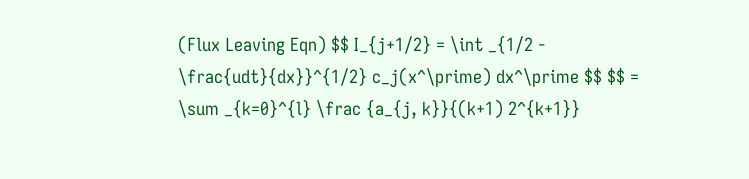(Flux Leaving Eqn) $$ I_{j+1/2} = \int _{1/2 - \frac{udt}{dx}}^{1/2} c_j(x^\prime) dx^\prime $$ $$ = \sum _{k=0}^{l} \frac {a_{j, k}}{(k+1) 2^{k+1}}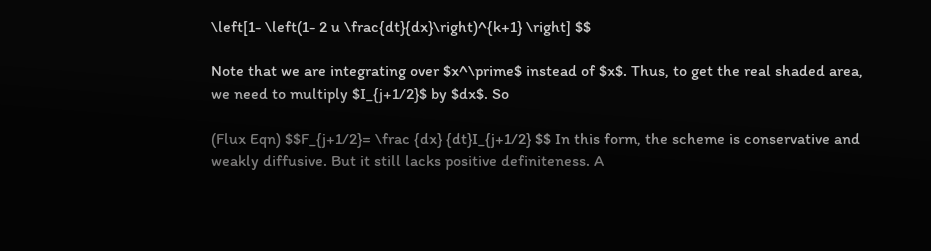\left[1- \left(1- 2 u \frac{dt}{dx}\right)^{k+1} \right] $$

Note that we are integrating over $x^\prime$ instead of $x$. Thus, to get the real shaded area, we need to multiply $I_{j+1/2}$ by $dx$. So

(Flux Eqn) $$F_{j+1/2}= \frac {dx} {dt}I_{j+1/2} $$ In this form, the scheme is conservative and weakly diffusive. But it still lacks positive definiteness. A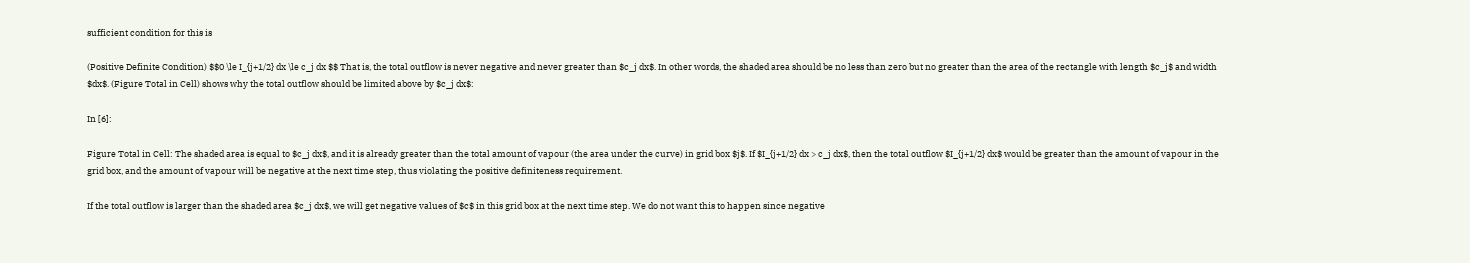sufficient condition for this is

(Positive Definite Condition) $$0 \le I_{j+1/2} dx \le c_j dx $$ That is, the total outflow is never negative and never greater than $c_j dx$. In other words, the shaded area should be no less than zero but no greater than the area of the rectangle with length $c_j$ and width $dx$. (Figure Total in Cell) shows why the total outflow should be limited above by $c_j dx$:

In [6]:

Figure Total in Cell: The shaded area is equal to $c_j dx$, and it is already greater than the total amount of vapour (the area under the curve) in grid box $j$. If $I_{j+1/2} dx > c_j dx$, then the total outflow $I_{j+1/2} dx$ would be greater than the amount of vapour in the grid box, and the amount of vapour will be negative at the next time step, thus violating the positive definiteness requirement.

If the total outflow is larger than the shaded area $c_j dx$, we will get negative values of $c$ in this grid box at the next time step. We do not want this to happen since negative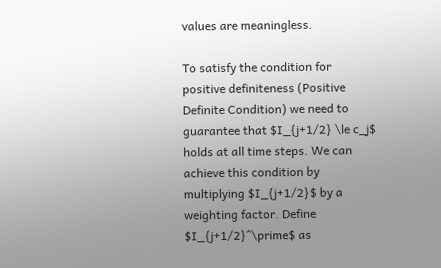values are meaningless.

To satisfy the condition for positive definiteness (Positive Definite Condition) we need to guarantee that $I_{j+1/2} \le c_j$ holds at all time steps. We can achieve this condition by multiplying $I_{j+1/2}$ by a weighting factor. Define $I_{j+1/2}^\prime$ as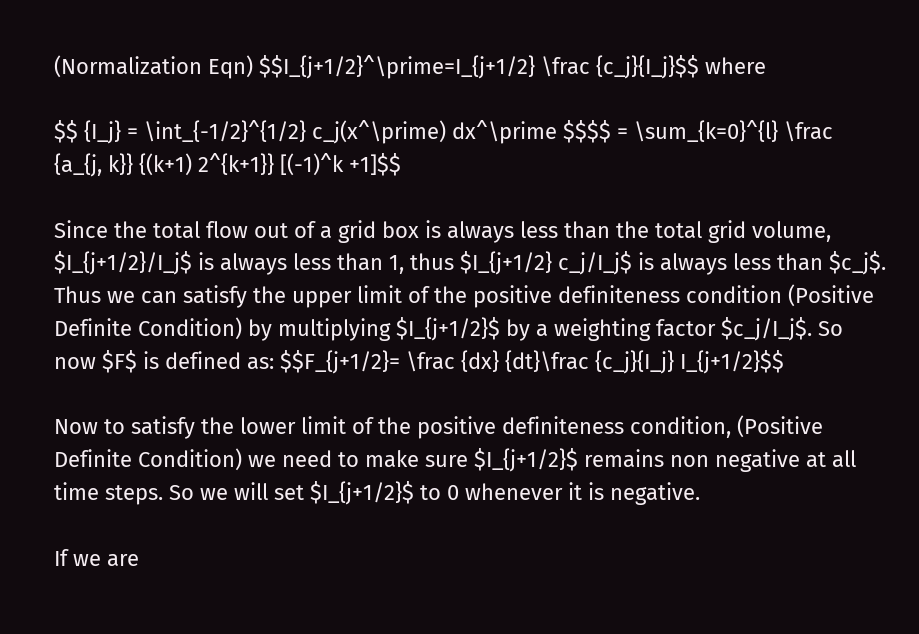(Normalization Eqn) $$I_{j+1/2}^\prime=I_{j+1/2} \frac {c_j}{I_j}$$ where

$$ {I_j} = \int_{-1/2}^{1/2} c_j(x^\prime) dx^\prime $$$$ = \sum_{k=0}^{l} \frac {a_{j, k}} {(k+1) 2^{k+1}} [(-1)^k +1]$$

Since the total flow out of a grid box is always less than the total grid volume, $I_{j+1/2}/I_j$ is always less than 1, thus $I_{j+1/2} c_j/I_j$ is always less than $c_j$. Thus we can satisfy the upper limit of the positive definiteness condition (Positive Definite Condition) by multiplying $I_{j+1/2}$ by a weighting factor $c_j/I_j$. So now $F$ is defined as: $$F_{j+1/2}= \frac {dx} {dt}\frac {c_j}{I_j} I_{j+1/2}$$

Now to satisfy the lower limit of the positive definiteness condition, (Positive Definite Condition) we need to make sure $I_{j+1/2}$ remains non negative at all time steps. So we will set $I_{j+1/2}$ to 0 whenever it is negative.

If we are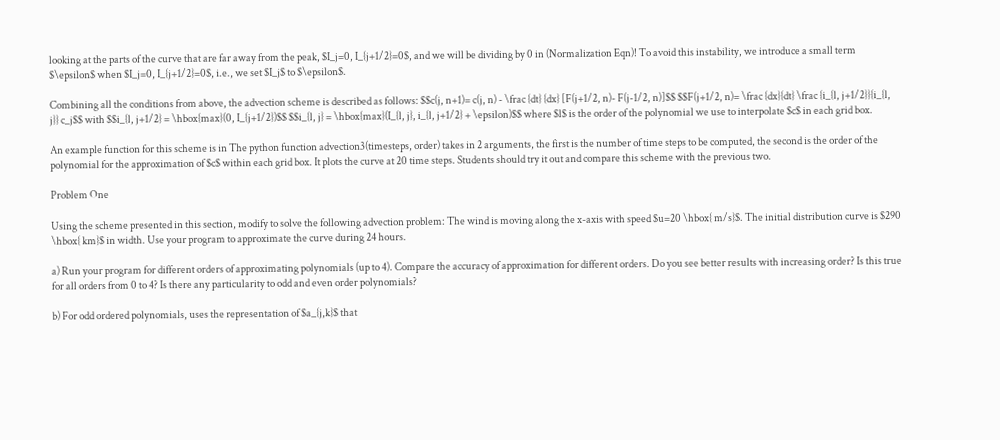looking at the parts of the curve that are far away from the peak, $I_j=0, I_{j+1/2}=0$, and we will be dividing by 0 in (Normalization Eqn)! To avoid this instability, we introduce a small term $\epsilon$ when $I_j=0, I_{j+1/2}=0$, i.e., we set $I_j$ to $\epsilon$.

Combining all the conditions from above, the advection scheme is described as follows: $$c(j, n+1)= c(j, n) - \frac {dt} {dx} [F(j+1/2, n)- F(j-1/2, n)]$$ $$F(j+1/2, n)= \frac {dx}{dt} \frac {i_{l, j+1/2}}{i_{l, j}} c_j$$ with $$i_{l, j+1/2} = \hbox{max}(0, I_{j+1/2})$$ $$i_{l, j} = \hbox{max}(I_{l, j}, i_{l, j+1/2} + \epsilon)$$ where $l$ is the order of the polynomial we use to interpolate $c$ in each grid box.

An example function for this scheme is in The python function advection3(timesteps, order) takes in 2 arguments, the first is the number of time steps to be computed, the second is the order of the polynomial for the approximation of $c$ within each grid box. It plots the curve at 20 time steps. Students should try it out and compare this scheme with the previous two.

Problem One

Using the scheme presented in this section, modify to solve the following advection problem: The wind is moving along the x-axis with speed $u=20 \hbox{ m/s}$. The initial distribution curve is $290 \hbox{ km}$ in width. Use your program to approximate the curve during 24 hours.

a) Run your program for different orders of approximating polynomials (up to 4). Compare the accuracy of approximation for different orders. Do you see better results with increasing order? Is this true for all orders from 0 to 4? Is there any particularity to odd and even order polynomials?

b) For odd ordered polynomials, uses the representation of $a_{j,k}$ that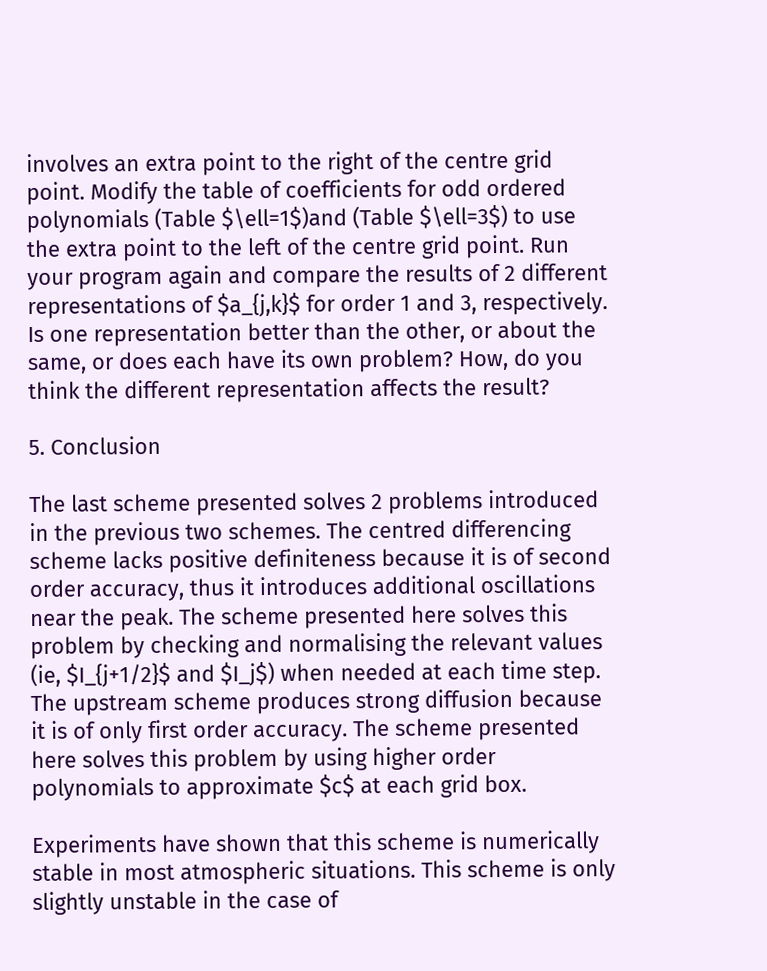involves an extra point to the right of the centre grid point. Modify the table of coefficients for odd ordered polynomials (Table $\ell=1$)and (Table $\ell=3$) to use the extra point to the left of the centre grid point. Run your program again and compare the results of 2 different representations of $a_{j,k}$ for order 1 and 3, respectively. Is one representation better than the other, or about the same, or does each have its own problem? How, do you think the different representation affects the result?

5. Conclusion

The last scheme presented solves 2 problems introduced in the previous two schemes. The centred differencing scheme lacks positive definiteness because it is of second order accuracy, thus it introduces additional oscillations near the peak. The scheme presented here solves this problem by checking and normalising the relevant values (ie, $I_{j+1/2}$ and $I_j$) when needed at each time step. The upstream scheme produces strong diffusion because it is of only first order accuracy. The scheme presented here solves this problem by using higher order polynomials to approximate $c$ at each grid box.

Experiments have shown that this scheme is numerically stable in most atmospheric situations. This scheme is only slightly unstable in the case of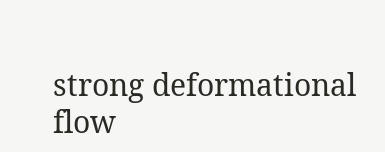strong deformational flow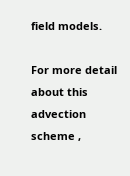field models.

For more detail about this advection scheme ,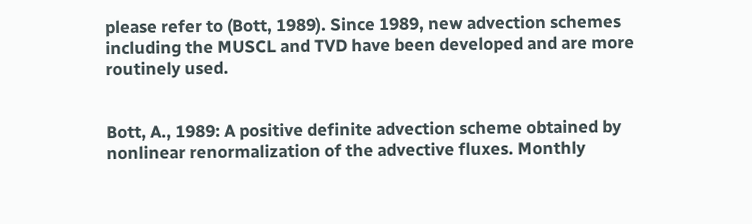please refer to (Bott, 1989). Since 1989, new advection schemes including the MUSCL and TVD have been developed and are more routinely used.


Bott, A., 1989: A positive definite advection scheme obtained by nonlinear renormalization of the advective fluxes. Monthly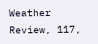Weather Review, 117,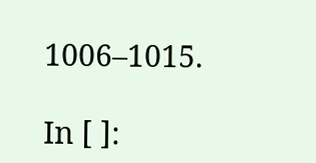1006–1015.

In [ ]: